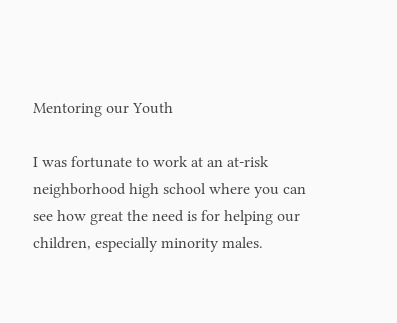Mentoring our Youth

I was fortunate to work at an at-risk neighborhood high school where you can see how great the need is for helping our children, especially minority males.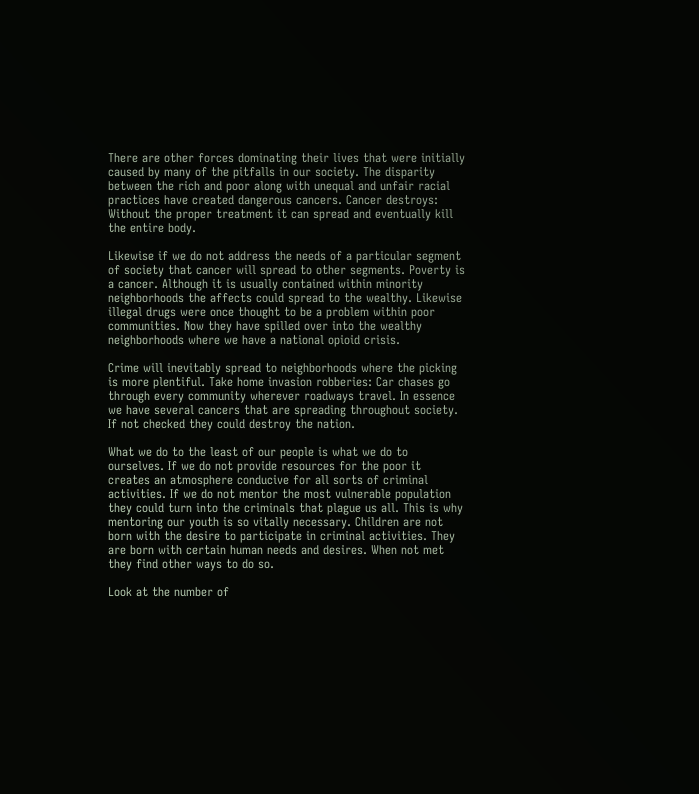There are other forces dominating their lives that were initially caused by many of the pitfalls in our society. The disparity between the rich and poor along with unequal and unfair racial practices have created dangerous cancers. Cancer destroys: Without the proper treatment it can spread and eventually kill the entire body.

Likewise if we do not address the needs of a particular segment of society that cancer will spread to other segments. Poverty is a cancer. Although it is usually contained within minority neighborhoods the affects could spread to the wealthy. Likewise illegal drugs were once thought to be a problem within poor communities. Now they have spilled over into the wealthy neighborhoods where we have a national opioid crisis.

Crime will inevitably spread to neighborhoods where the picking is more plentiful. Take home invasion robberies: Car chases go through every community wherever roadways travel. In essence we have several cancers that are spreading throughout society. If not checked they could destroy the nation.

What we do to the least of our people is what we do to ourselves. If we do not provide resources for the poor it creates an atmosphere conducive for all sorts of criminal activities. If we do not mentor the most vulnerable population they could turn into the criminals that plague us all. This is why mentoring our youth is so vitally necessary. Children are not born with the desire to participate in criminal activities. They are born with certain human needs and desires. When not met they find other ways to do so.

Look at the number of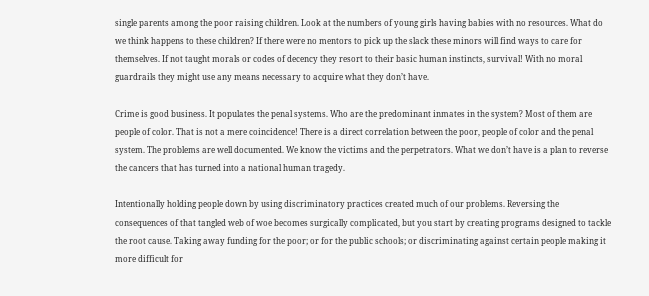single parents among the poor raising children. Look at the numbers of young girls having babies with no resources. What do we think happens to these children? If there were no mentors to pick up the slack these minors will find ways to care for themselves. If not taught morals or codes of decency they resort to their basic human instincts, survival! With no moral guardrails they might use any means necessary to acquire what they don’t have.

Crime is good business. It populates the penal systems. Who are the predominant inmates in the system? Most of them are people of color. That is not a mere coincidence! There is a direct correlation between the poor, people of color and the penal system. The problems are well documented. We know the victims and the perpetrators. What we don’t have is a plan to reverse the cancers that has turned into a national human tragedy.

Intentionally holding people down by using discriminatory practices created much of our problems. Reversing the consequences of that tangled web of woe becomes surgically complicated, but you start by creating programs designed to tackle the root cause. Taking away funding for the poor; or for the public schools; or discriminating against certain people making it more difficult for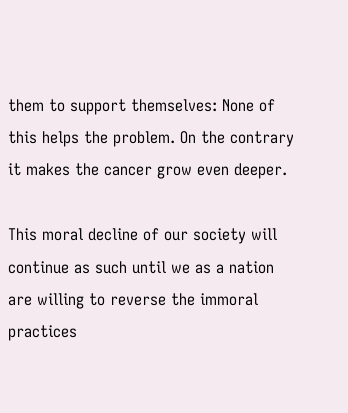them to support themselves: None of this helps the problem. On the contrary it makes the cancer grow even deeper.

This moral decline of our society will continue as such until we as a nation are willing to reverse the immoral practices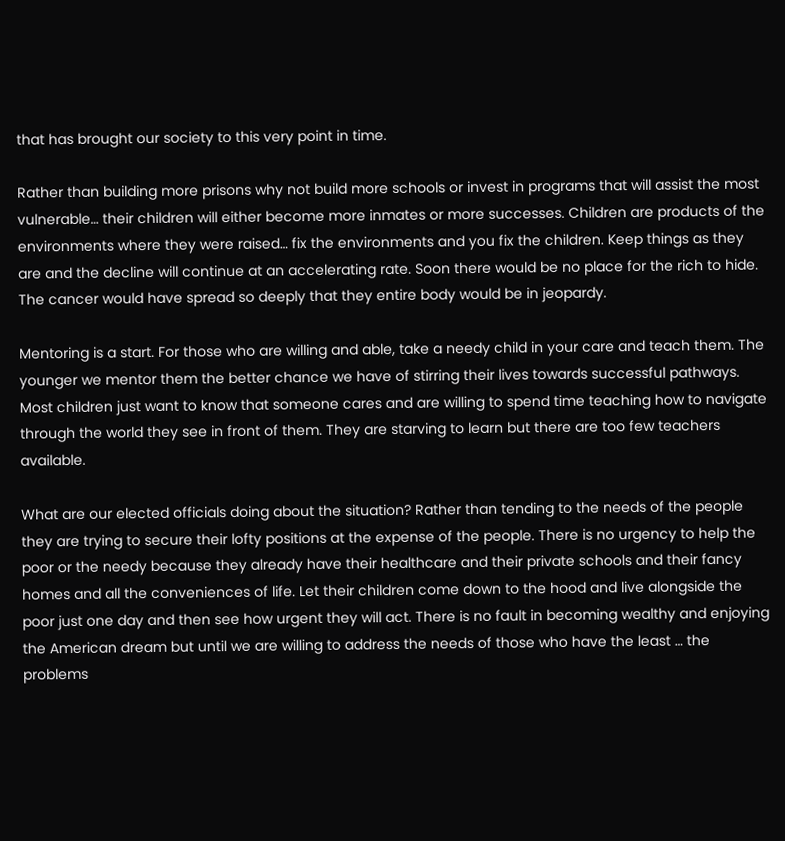that has brought our society to this very point in time.

Rather than building more prisons why not build more schools or invest in programs that will assist the most vulnerable… their children will either become more inmates or more successes. Children are products of the environments where they were raised… fix the environments and you fix the children. Keep things as they are and the decline will continue at an accelerating rate. Soon there would be no place for the rich to hide. The cancer would have spread so deeply that they entire body would be in jeopardy.

Mentoring is a start. For those who are willing and able, take a needy child in your care and teach them. The younger we mentor them the better chance we have of stirring their lives towards successful pathways. Most children just want to know that someone cares and are willing to spend time teaching how to navigate through the world they see in front of them. They are starving to learn but there are too few teachers available.

What are our elected officials doing about the situation? Rather than tending to the needs of the people they are trying to secure their lofty positions at the expense of the people. There is no urgency to help the poor or the needy because they already have their healthcare and their private schools and their fancy homes and all the conveniences of life. Let their children come down to the hood and live alongside the poor just one day and then see how urgent they will act. There is no fault in becoming wealthy and enjoying the American dream but until we are willing to address the needs of those who have the least … the problems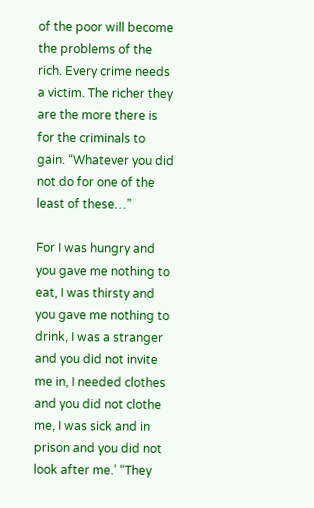of the poor will become the problems of the rich. Every crime needs a victim. The richer they are the more there is for the criminals to gain. “Whatever you did not do for one of the least of these…”

For I was hungry and you gave me nothing to eat, I was thirsty and you gave me nothing to drink, I was a stranger and you did not invite me in, I needed clothes and you did not clothe me, I was sick and in prison and you did not look after me.’ “They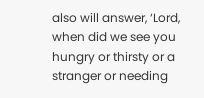also will answer, ‘Lord, when did we see you hungry or thirsty or a stranger or needing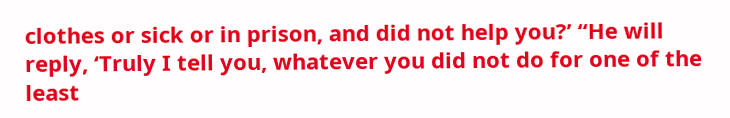clothes or sick or in prison, and did not help you?’ “He will reply, ‘Truly I tell you, whatever you did not do for one of the least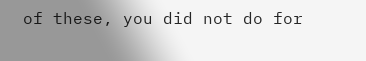of these, you did not do for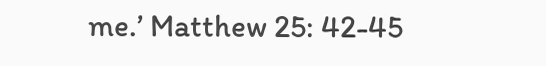me.’ Matthew 25: 42-45